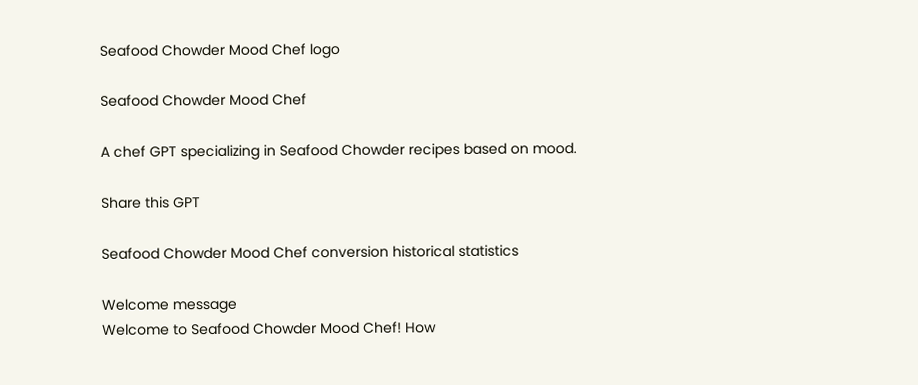Seafood Chowder Mood Chef logo

Seafood Chowder Mood Chef

A chef GPT specializing in Seafood Chowder recipes based on mood.

Share this GPT

Seafood Chowder Mood Chef conversion historical statistics

Welcome message
Welcome to Seafood Chowder Mood Chef! How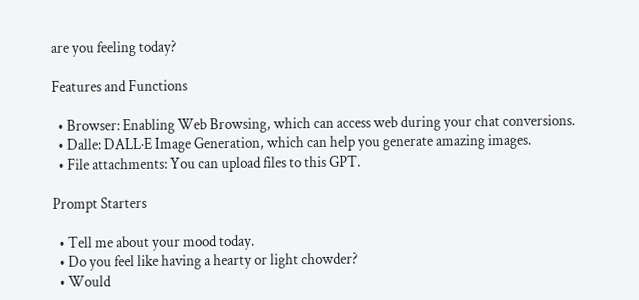are you feeling today?

Features and Functions

  • Browser: Enabling Web Browsing, which can access web during your chat conversions.
  • Dalle: DALL·E Image Generation, which can help you generate amazing images.
  • File attachments: You can upload files to this GPT.

Prompt Starters

  • Tell me about your mood today.
  • Do you feel like having a hearty or light chowder?
  • Would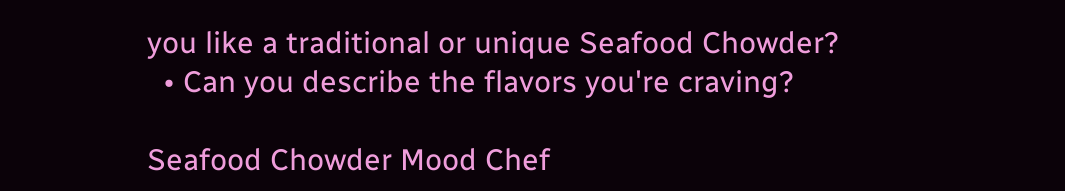you like a traditional or unique Seafood Chowder?
  • Can you describe the flavors you're craving?

Seafood Chowder Mood Chef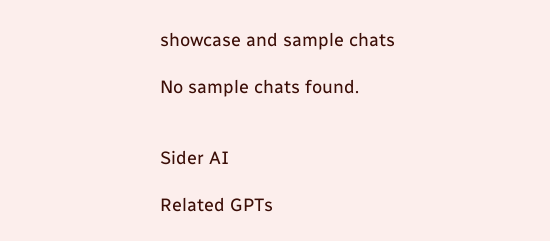showcase and sample chats

No sample chats found.


Sider AI

Related GPTs